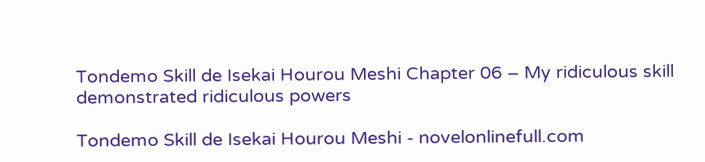Tondemo Skill de Isekai Hourou Meshi Chapter 06 – My ridiculous skill demonstrated ridiculous powers

Tondemo Skill de Isekai Hourou Meshi - novelonlinefull.com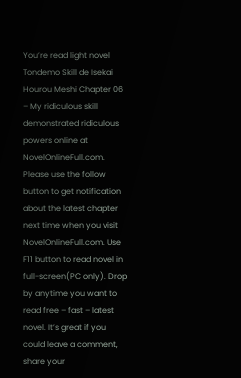You’re read light novel Tondemo Skill de Isekai Hourou Meshi Chapter 06 – My ridiculous skill demonstrated ridiculous powers online at NovelOnlineFull.com. Please use the follow button to get notification about the latest chapter next time when you visit NovelOnlineFull.com. Use F11 button to read novel in full-screen(PC only). Drop by anytime you want to read free – fast – latest novel. It’s great if you could leave a comment, share your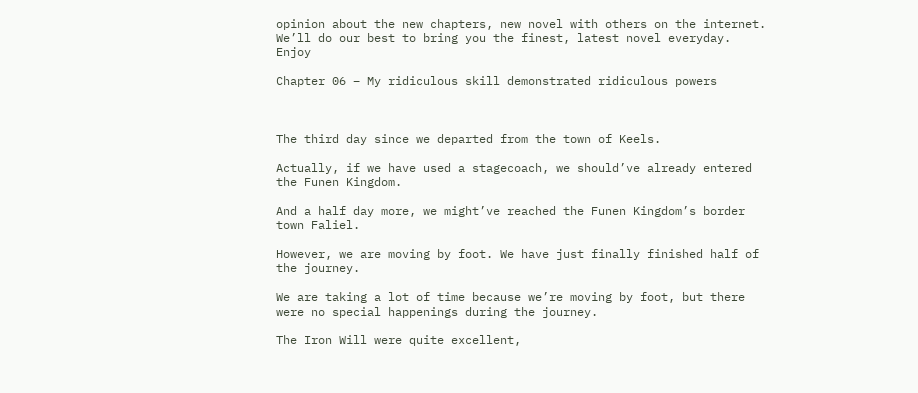opinion about the new chapters, new novel with others on the internet. We’ll do our best to bring you the finest, latest novel everyday. Enjoy

Chapter 06 – My ridiculous skill demonstrated ridiculous powers



The third day since we departed from the town of Keels.

Actually, if we have used a stagecoach, we should’ve already entered the Funen Kingdom.

And a half day more, we might’ve reached the Funen Kingdom’s border town Faliel.

However, we are moving by foot. We have just finally finished half of the journey.

We are taking a lot of time because we’re moving by foot, but there were no special happenings during the journey.

The Iron Will were quite excellent,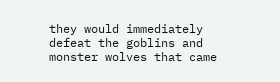they would immediately defeat the goblins and monster wolves that came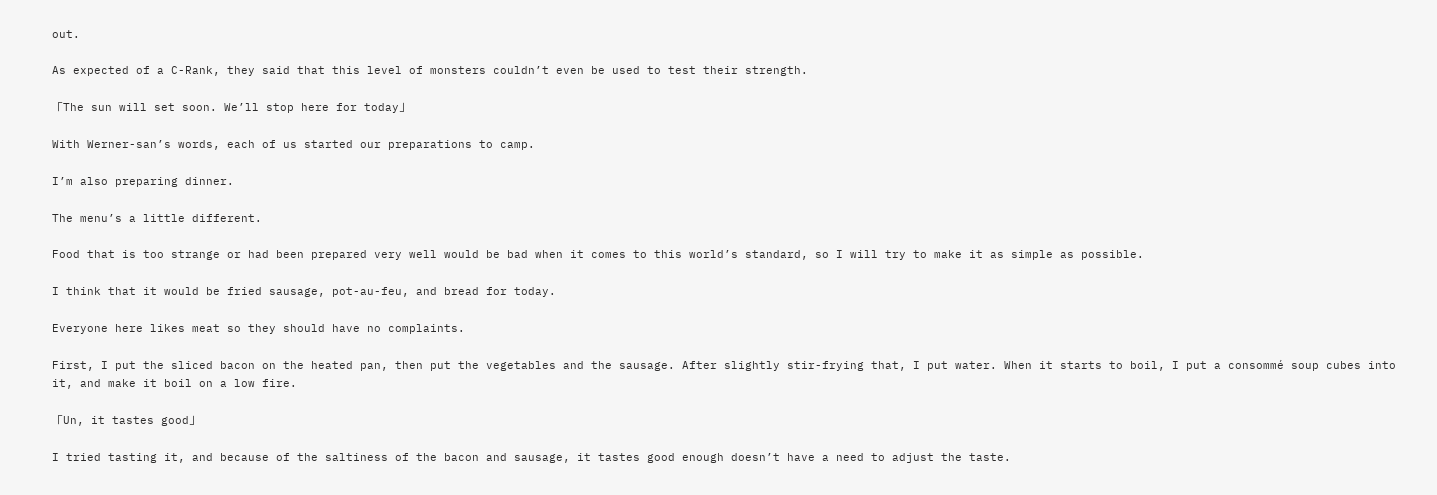out.

As expected of a C-Rank, they said that this level of monsters couldn’t even be used to test their strength.

「The sun will set soon. We’ll stop here for today」

With Werner-san’s words, each of us started our preparations to camp.

I’m also preparing dinner.

The menu’s a little different.

Food that is too strange or had been prepared very well would be bad when it comes to this world’s standard, so I will try to make it as simple as possible.

I think that it would be fried sausage, pot-au-feu, and bread for today.

Everyone here likes meat so they should have no complaints.

First, I put the sliced bacon on the heated pan, then put the vegetables and the sausage. After slightly stir-frying that, I put water. When it starts to boil, I put a consommé soup cubes into it, and make it boil on a low fire.

「Un, it tastes good」

I tried tasting it, and because of the saltiness of the bacon and sausage, it tastes good enough doesn’t have a need to adjust the taste.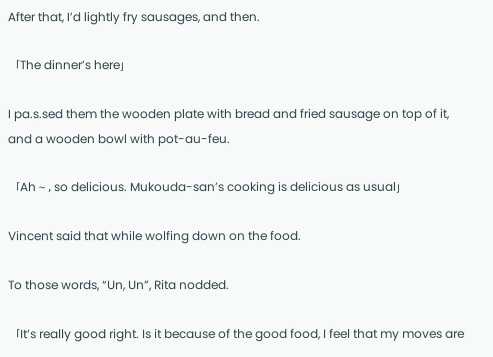After that, I’d lightly fry sausages, and then.

「The dinner’s here」

I pa.s.sed them the wooden plate with bread and fried sausage on top of it, and a wooden bowl with pot-au-feu.

「Ah〜, so delicious. Mukouda-san’s cooking is delicious as usual」

Vincent said that while wolfing down on the food.

To those words, “Un, Un”, Rita nodded.

「It’s really good right. Is it because of the good food, I feel that my moves are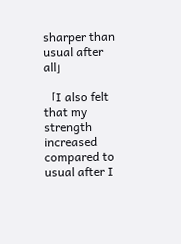sharper than usual after all」

「I also felt that my strength increased compared to usual after I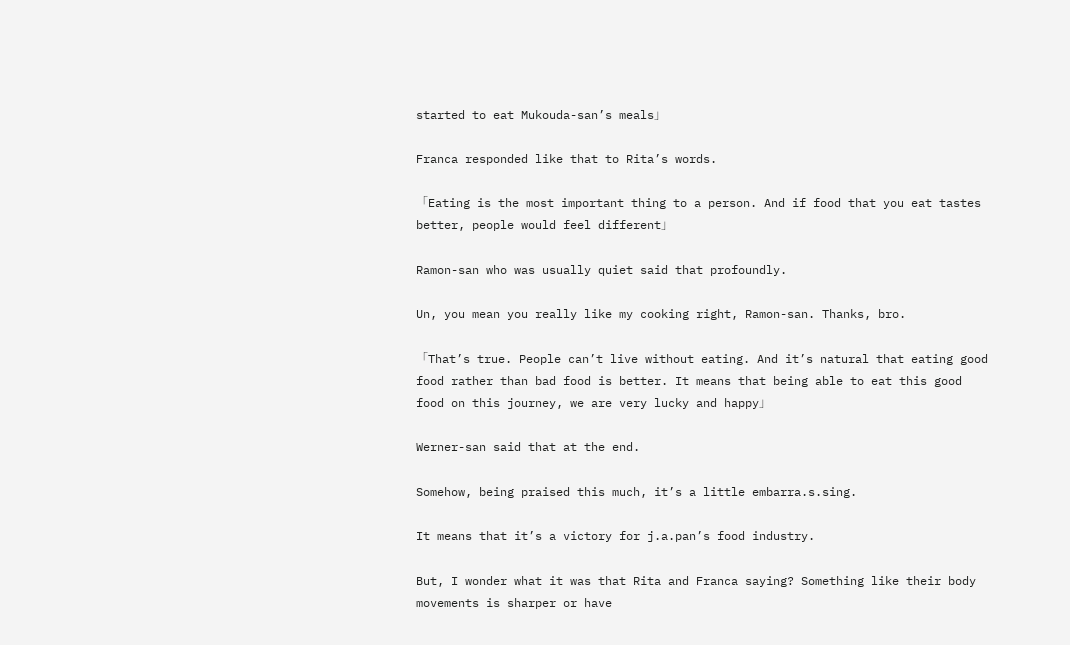started to eat Mukouda-san’s meals」

Franca responded like that to Rita’s words.

「Eating is the most important thing to a person. And if food that you eat tastes better, people would feel different」

Ramon-san who was usually quiet said that profoundly.

Un, you mean you really like my cooking right, Ramon-san. Thanks, bro.

「That’s true. People can’t live without eating. And it’s natural that eating good food rather than bad food is better. It means that being able to eat this good food on this journey, we are very lucky and happy」

Werner-san said that at the end.

Somehow, being praised this much, it’s a little embarra.s.sing.

It means that it’s a victory for j.a.pan’s food industry.

But, I wonder what it was that Rita and Franca saying? Something like their body movements is sharper or have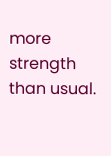more strength than usual.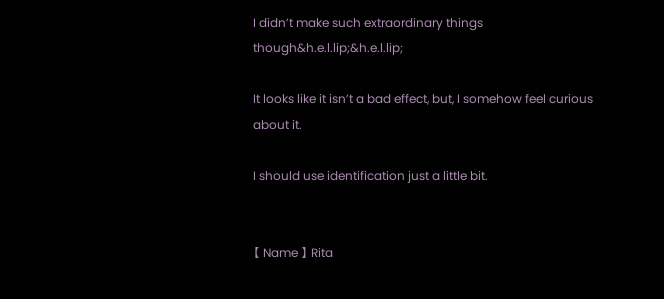I didn’t make such extraordinary things though&h.e.l.lip;&h.e.l.lip;

It looks like it isn’t a bad effect, but, I somehow feel curious about it.

I should use identification just a little bit.


【 Name 】 Rita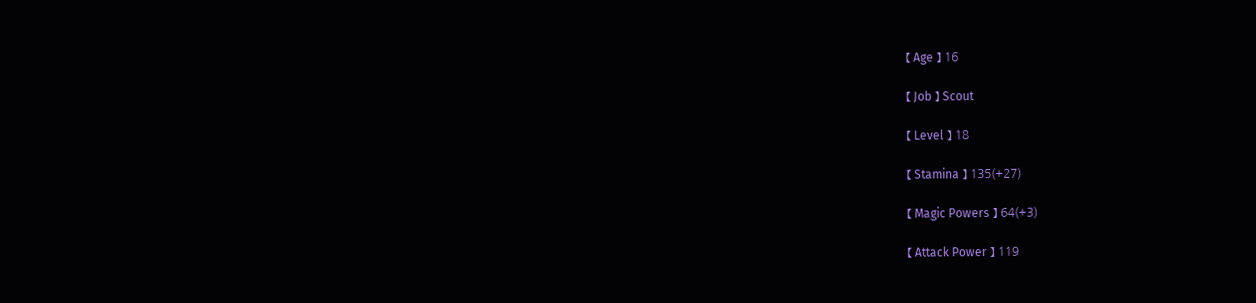【 Age 】 16

【 Job 】 Scout

【 Level 】 18

【 Stamina 】 135(+27)

【 Magic Powers 】 64(+3)

【 Attack Power 】 119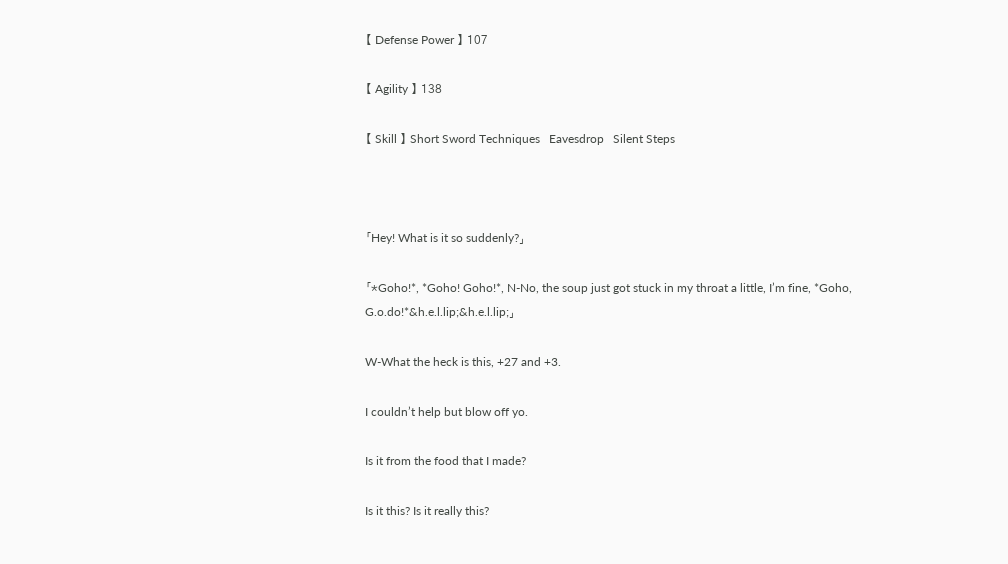【 Defense Power 】 107

【 Agility 】 138

【 Skill 】 Short Sword Techniques   Eavesdrop   Silent Steps



「Hey! What is it so suddenly?」

「*Goho!*, *Goho! Goho!*, N-No, the soup just got stuck in my throat a little, I’m fine, *Goho, G.o.do!*&h.e.l.lip;&h.e.l.lip;」

W-What the heck is this, +27 and +3.

I couldn’t help but blow off yo.

Is it from the food that I made?

Is it this? Is it really this?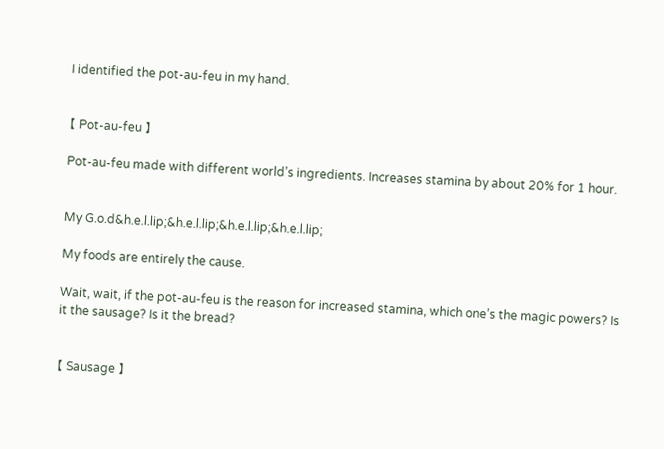I identified the pot-au-feu in my hand.


【 Pot-au-feu 】

Pot-au-feu made with different world’s ingredients. Increases stamina by about 20% for 1 hour.


My G.o.d&h.e.l.lip;&h.e.l.lip;&h.e.l.lip;&h.e.l.lip;

My foods are entirely the cause.

Wait, wait, if the pot-au-feu is the reason for increased stamina, which one’s the magic powers? Is it the sausage? Is it the bread?


【 Sausage 】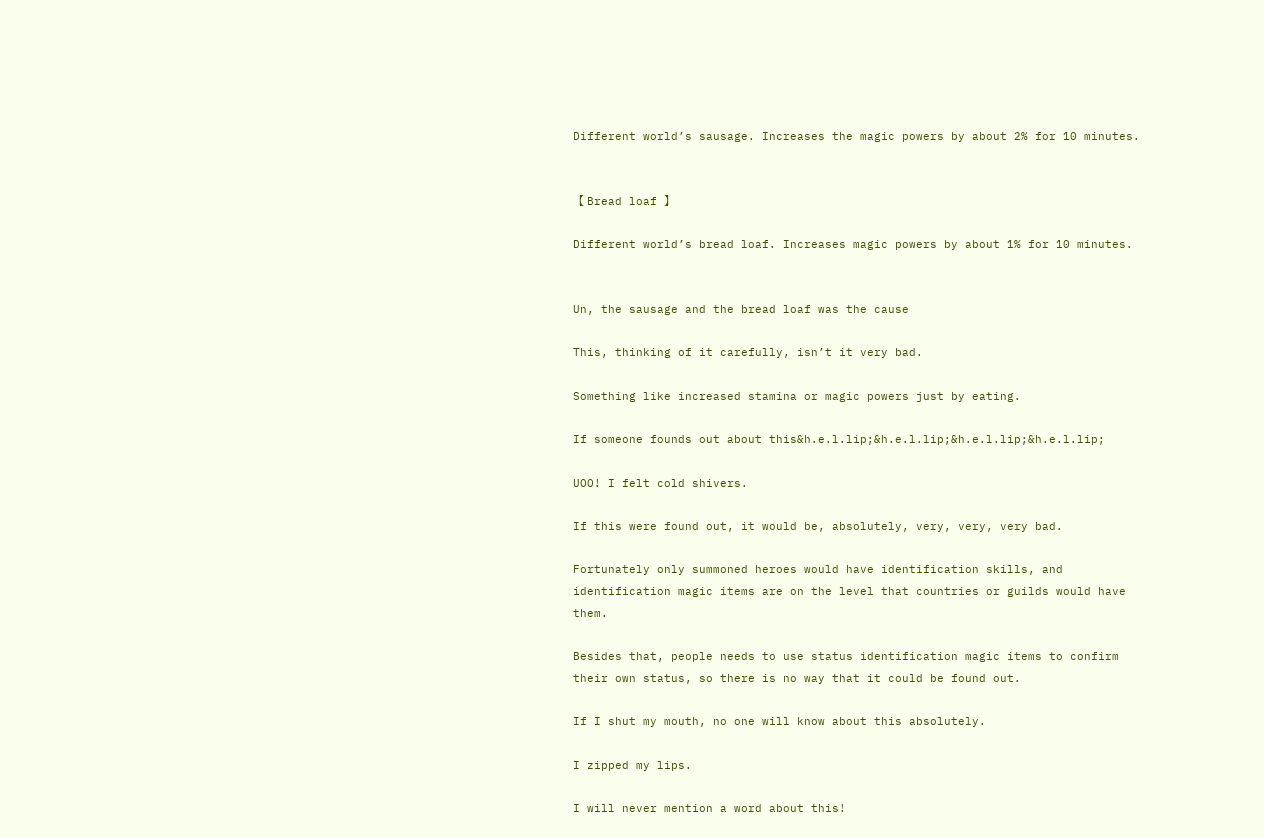Different world’s sausage. Increases the magic powers by about 2% for 10 minutes.


【 Bread loaf 】

Different world’s bread loaf. Increases magic powers by about 1% for 10 minutes.


Un, the sausage and the bread loaf was the cause

This, thinking of it carefully, isn’t it very bad.

Something like increased stamina or magic powers just by eating.

If someone founds out about this&h.e.l.lip;&h.e.l.lip;&h.e.l.lip;&h.e.l.lip;

UOO! I felt cold shivers.

If this were found out, it would be, absolutely, very, very, very bad.

Fortunately only summoned heroes would have identification skills, and identification magic items are on the level that countries or guilds would have them.

Besides that, people needs to use status identification magic items to confirm their own status, so there is no way that it could be found out.

If I shut my mouth, no one will know about this absolutely.

I zipped my lips.

I will never mention a word about this!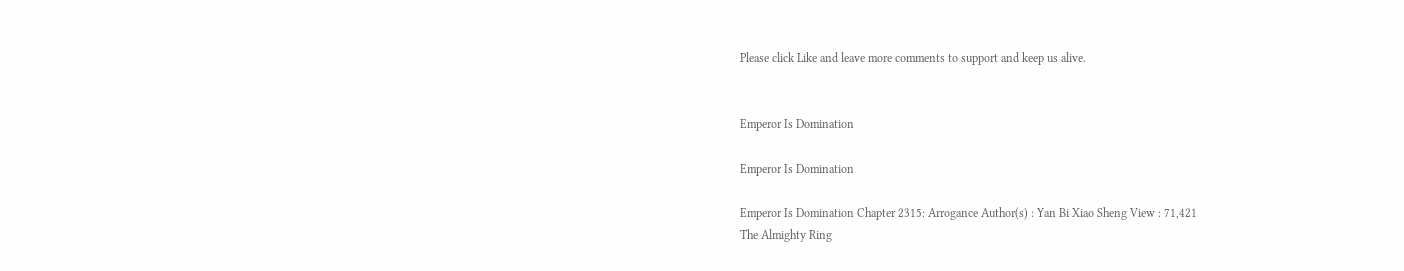Please click Like and leave more comments to support and keep us alive.


Emperor Is Domination

Emperor Is Domination

Emperor Is Domination Chapter 2315: Arrogance Author(s) : Yan Bi Xiao Sheng View : 71,421
The Almighty Ring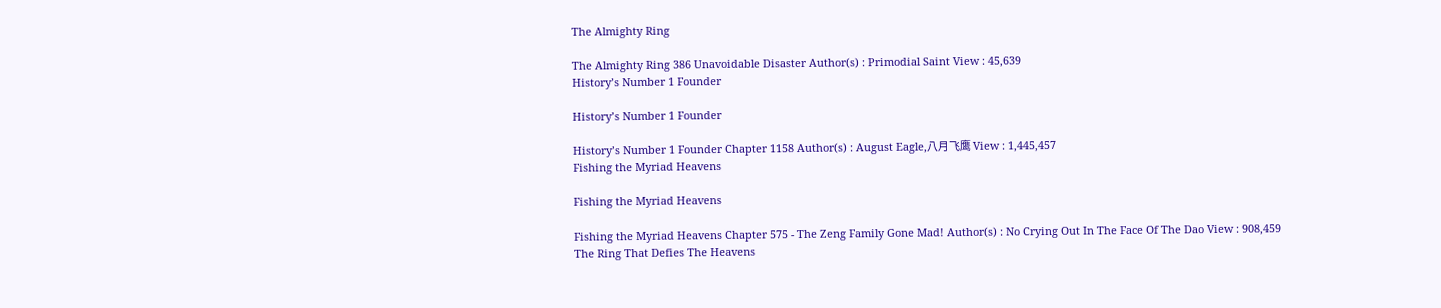The Almighty Ring

The Almighty Ring 386 Unavoidable Disaster Author(s) : Primodial Saint View : 45,639
History’s Number 1 Founder

History’s Number 1 Founder

History’s Number 1 Founder Chapter 1158 Author(s) : August Eagle,八月飞鹰 View : 1,445,457
Fishing the Myriad Heavens

Fishing the Myriad Heavens

Fishing the Myriad Heavens Chapter 575 - The Zeng Family Gone Mad! Author(s) : No Crying Out In The Face Of The Dao View : 908,459
The Ring That Defies The Heavens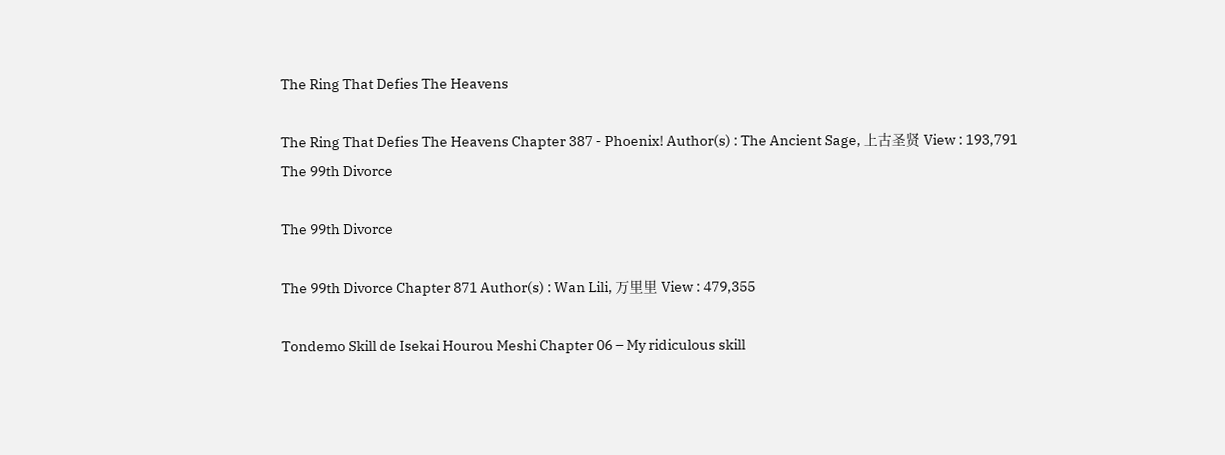The Ring That Defies The Heavens

The Ring That Defies The Heavens Chapter 387 - Phoenix! Author(s) : The Ancient Sage, 上古圣贤 View : 193,791
The 99th Divorce

The 99th Divorce

The 99th Divorce Chapter 871 Author(s) : Wan Lili, 万里里 View : 479,355

Tondemo Skill de Isekai Hourou Meshi Chapter 06 – My ridiculous skill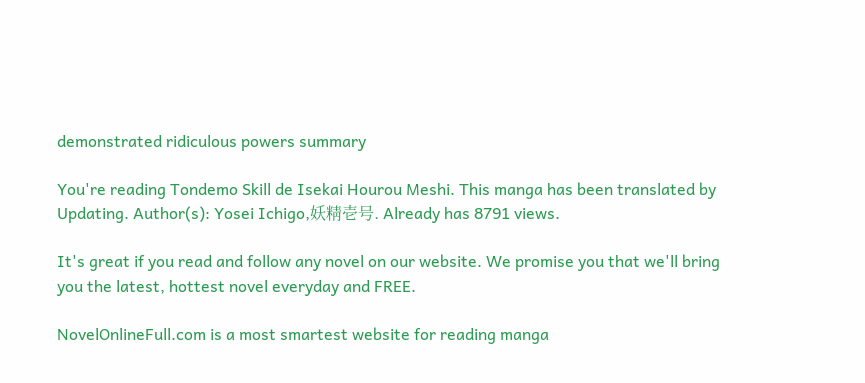demonstrated ridiculous powers summary

You're reading Tondemo Skill de Isekai Hourou Meshi. This manga has been translated by Updating. Author(s): Yosei Ichigo,妖精壱号. Already has 8791 views.

It's great if you read and follow any novel on our website. We promise you that we'll bring you the latest, hottest novel everyday and FREE.

NovelOnlineFull.com is a most smartest website for reading manga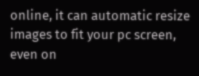online, it can automatic resize images to fit your pc screen, even on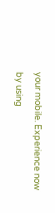your mobile. Experience now by using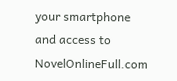your smartphone and access to NovelOnlineFull.com